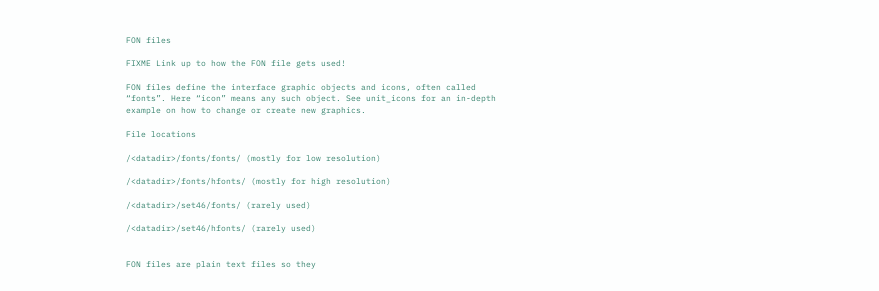FON files

FIXME Link up to how the FON file gets used!

FON files define the interface graphic objects and icons, often called “fonts”. Here “icon” means any such object. See unit_icons for an in-depth example on how to change or create new graphics.

File locations

/<datadir>/fonts/fonts/ (mostly for low resolution)

/<datadir>/fonts/hfonts/ (mostly for high resolution)

/<datadir>/set46/fonts/ (rarely used)

/<datadir>/set46/hfonts/ (rarely used)


FON files are plain text files so they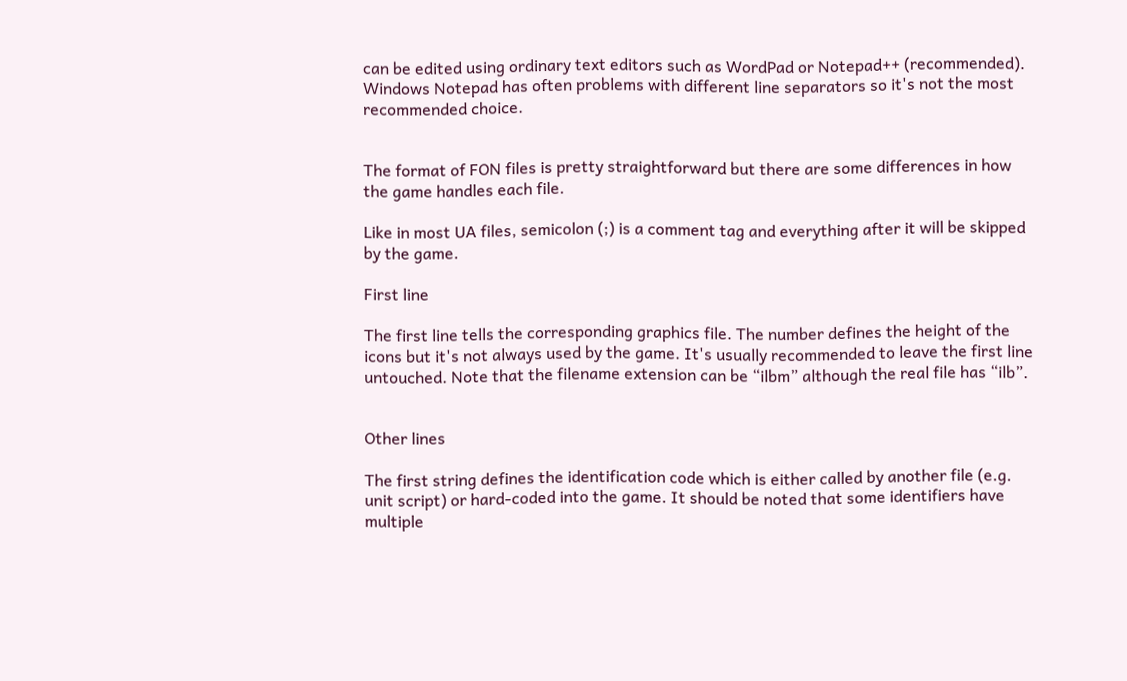can be edited using ordinary text editors such as WordPad or Notepad++ (recommended). Windows Notepad has often problems with different line separators so it's not the most recommended choice.


The format of FON files is pretty straightforward but there are some differences in how the game handles each file.

Like in most UA files, semicolon (;) is a comment tag and everything after it will be skipped by the game.

First line

The first line tells the corresponding graphics file. The number defines the height of the icons but it's not always used by the game. It's usually recommended to leave the first line untouched. Note that the filename extension can be “ilbm” although the real file has “ilb”.


Other lines

The first string defines the identification code which is either called by another file (e.g. unit script) or hard-coded into the game. It should be noted that some identifiers have multiple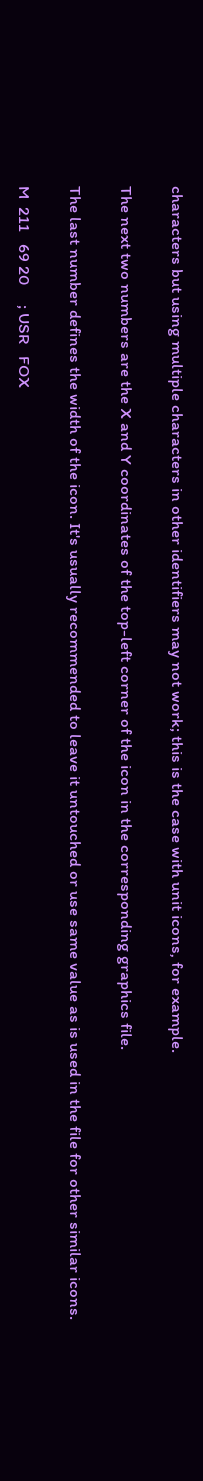characters but using multiple characters in other identifiers may not work; this is the case with unit icons, for example.

The next two numbers are the X and Y coordinates of the top-left corner of the icon in the corresponding graphics file.

The last number defines the width of the icon. It's usually recommended to leave it untouched or use same value as is used in the file for other similar icons.

M  211   69 20     ; USR   FOX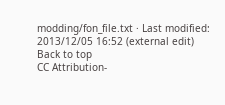modding/fon_file.txt · Last modified: 2013/12/05 16:52 (external edit)
Back to top
CC Attribution-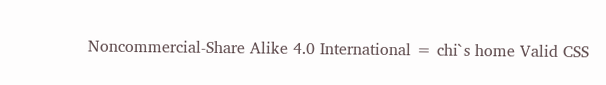Noncommercial-Share Alike 4.0 International = chi`s home Valid CSS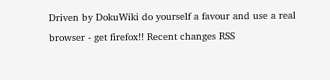Driven by DokuWiki do yourself a favour and use a real browser - get firefox!! Recent changes RSS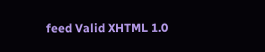feed Valid XHTML 1.0